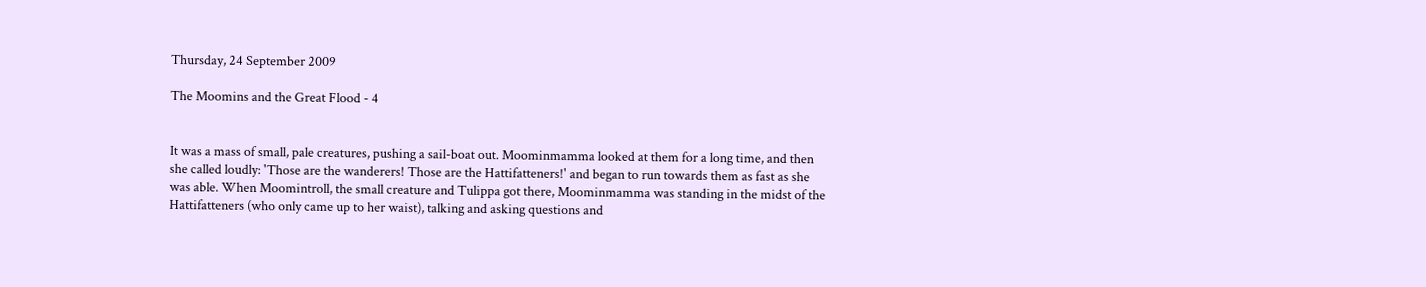Thursday, 24 September 2009

The Moomins and the Great Flood - 4


It was a mass of small, pale creatures, pushing a sail-boat out. Moominmamma looked at them for a long time, and then she called loudly: 'Those are the wanderers! Those are the Hattifatteners!' and began to run towards them as fast as she was able. When Moomintroll, the small creature and Tulippa got there, Moominmamma was standing in the midst of the Hattifatteners (who only came up to her waist), talking and asking questions and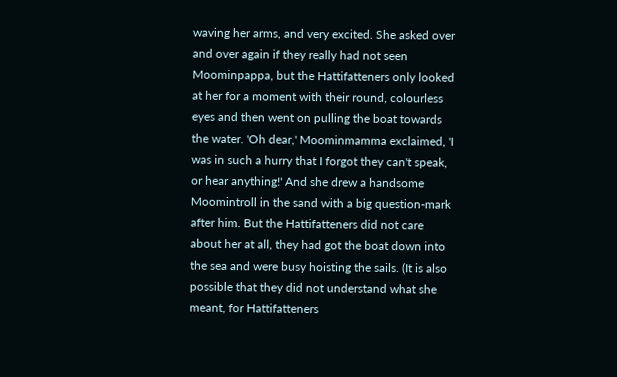waving her arms, and very excited. She asked over and over again if they really had not seen Moominpappa, but the Hattifatteners only looked at her for a moment with their round, colourless eyes and then went on pulling the boat towards the water. 'Oh dear,' Moominmamma exclaimed, 'I was in such a hurry that I forgot they can't speak, or hear anything!' And she drew a handsome Moomintroll in the sand with a big question-mark after him. But the Hattifatteners did not care about her at all, they had got the boat down into the sea and were busy hoisting the sails. (It is also possible that they did not understand what she meant, for Hattifatteners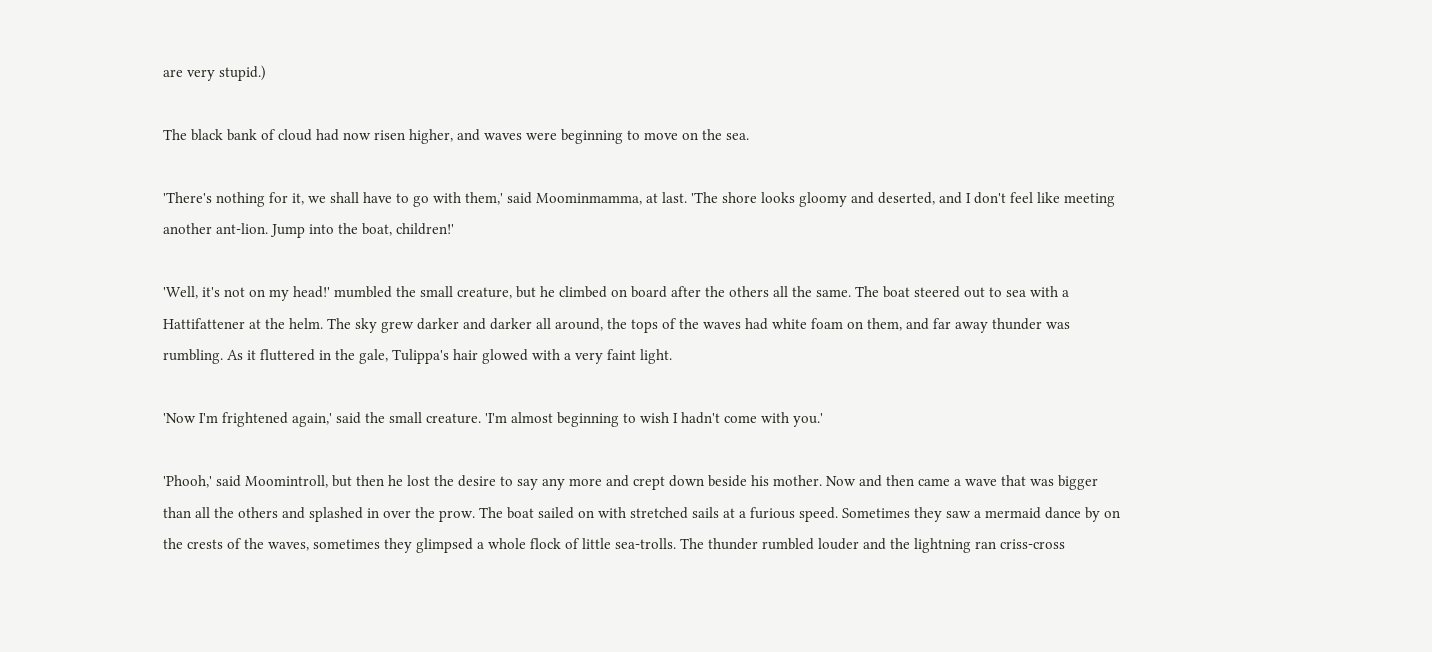are very stupid.)

The black bank of cloud had now risen higher, and waves were beginning to move on the sea.

'There's nothing for it, we shall have to go with them,' said Moominmamma, at last. 'The shore looks gloomy and deserted, and I don't feel like meeting another ant-lion. Jump into the boat, children!'

'Well, it's not on my head!' mumbled the small creature, but he climbed on board after the others all the same. The boat steered out to sea with a Hattifattener at the helm. The sky grew darker and darker all around, the tops of the waves had white foam on them, and far away thunder was rumbling. As it fluttered in the gale, Tulippa's hair glowed with a very faint light.

'Now I'm frightened again,' said the small creature. 'I'm almost beginning to wish I hadn't come with you.'

'Phooh,' said Moomintroll, but then he lost the desire to say any more and crept down beside his mother. Now and then came a wave that was bigger than all the others and splashed in over the prow. The boat sailed on with stretched sails at a furious speed. Sometimes they saw a mermaid dance by on the crests of the waves, sometimes they glimpsed a whole flock of little sea-trolls. The thunder rumbled louder and the lightning ran criss-cross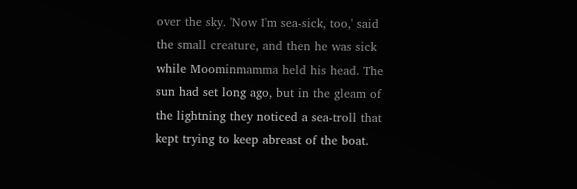over the sky. 'Now I'm sea-sick, too,' said the small creature, and then he was sick while Moominmamma held his head. The sun had set long ago, but in the gleam of the lightning they noticed a sea-troll that kept trying to keep abreast of the boat.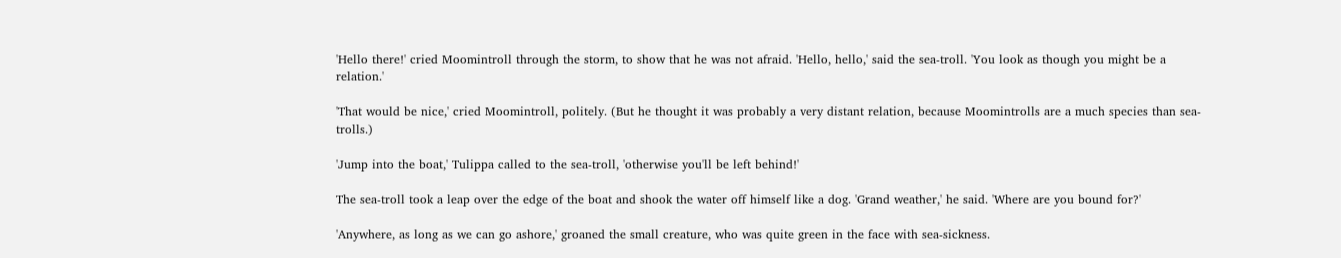'Hello there!' cried Moomintroll through the storm, to show that he was not afraid. 'Hello, hello,' said the sea-troll. 'You look as though you might be a relation.'

'That would be nice,' cried Moomintroll, politely. (But he thought it was probably a very distant relation, because Moomintrolls are a much species than sea-trolls.)

'Jump into the boat,' Tulippa called to the sea-troll, 'otherwise you'll be left behind!'

The sea-troll took a leap over the edge of the boat and shook the water off himself like a dog. 'Grand weather,' he said. 'Where are you bound for?'

'Anywhere, as long as we can go ashore,' groaned the small creature, who was quite green in the face with sea-sickness.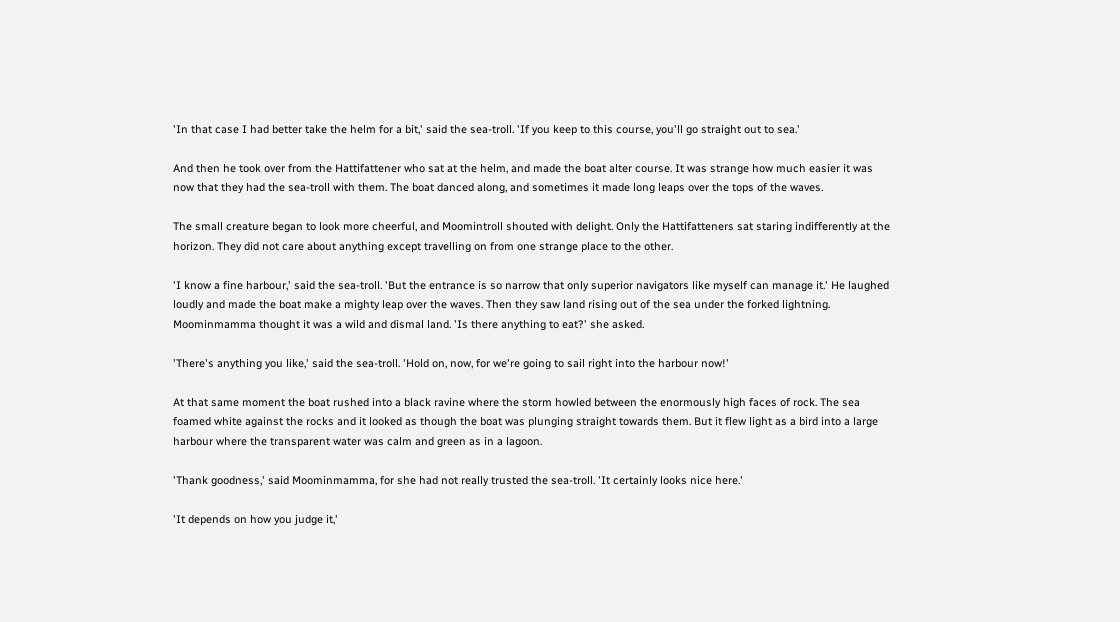'In that case I had better take the helm for a bit,' said the sea-troll. 'If you keep to this course, you'll go straight out to sea.'

And then he took over from the Hattifattener who sat at the helm, and made the boat alter course. It was strange how much easier it was now that they had the sea-troll with them. The boat danced along, and sometimes it made long leaps over the tops of the waves.

The small creature began to look more cheerful, and Moomintroll shouted with delight. Only the Hattifatteners sat staring indifferently at the horizon. They did not care about anything except travelling on from one strange place to the other.

'I know a fine harbour,' said the sea-troll. 'But the entrance is so narrow that only superior navigators like myself can manage it.' He laughed loudly and made the boat make a mighty leap over the waves. Then they saw land rising out of the sea under the forked lightning. Moominmamma thought it was a wild and dismal land. 'Is there anything to eat?' she asked.

'There's anything you like,' said the sea-troll. 'Hold on, now, for we're going to sail right into the harbour now!'

At that same moment the boat rushed into a black ravine where the storm howled between the enormously high faces of rock. The sea foamed white against the rocks and it looked as though the boat was plunging straight towards them. But it flew light as a bird into a large harbour where the transparent water was calm and green as in a lagoon.

'Thank goodness,' said Moominmamma, for she had not really trusted the sea-troll. 'It certainly looks nice here.'

'It depends on how you judge it,'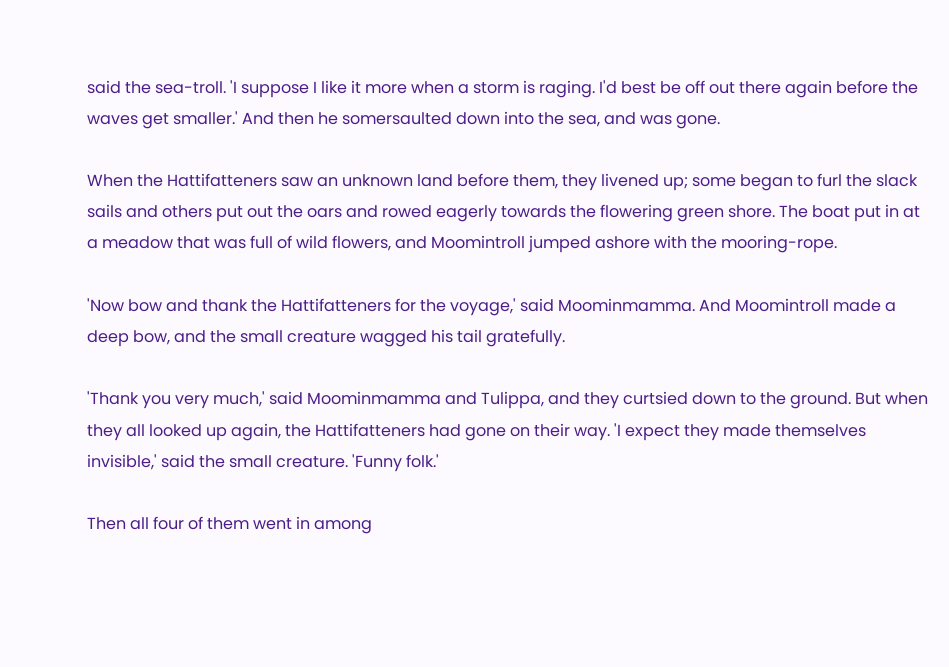said the sea-troll. 'I suppose I like it more when a storm is raging. I'd best be off out there again before the waves get smaller.' And then he somersaulted down into the sea, and was gone.

When the Hattifatteners saw an unknown land before them, they livened up; some began to furl the slack sails and others put out the oars and rowed eagerly towards the flowering green shore. The boat put in at a meadow that was full of wild flowers, and Moomintroll jumped ashore with the mooring-rope.

'Now bow and thank the Hattifatteners for the voyage,' said Moominmamma. And Moomintroll made a deep bow, and the small creature wagged his tail gratefully.

'Thank you very much,' said Moominmamma and Tulippa, and they curtsied down to the ground. But when they all looked up again, the Hattifatteners had gone on their way. 'I expect they made themselves invisible,' said the small creature. 'Funny folk.'

Then all four of them went in among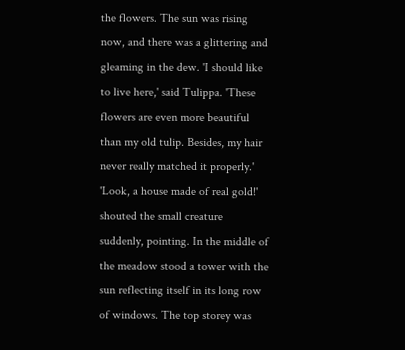the flowers. The sun was rising now, and there was a glittering and gleaming in the dew. 'I should like to live here,' said Tulippa. 'These flowers are even more beautiful than my old tulip. Besides, my hair never really matched it properly.' 'Look, a house made of real gold!' shouted the small creature suddenly, pointing. In the middle of the meadow stood a tower with the sun reflecting itself in its long row of windows. The top storey was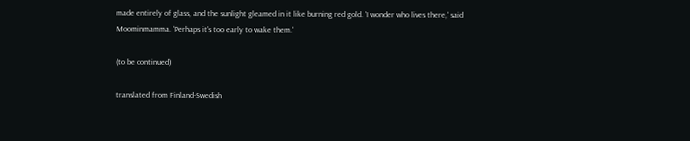made entirely of glass, and the sunlight gleamed in it like burning red gold. 'I wonder who lives there,' said Moominmamma. 'Perhaps it's too early to wake them.'

(to be continued)

translated from Finland-Swedish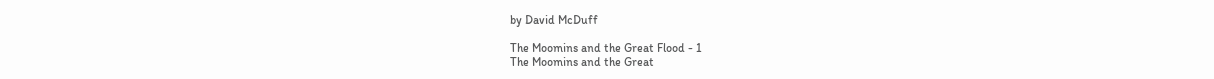by David McDuff

The Moomins and the Great Flood - 1
The Moomins and the Great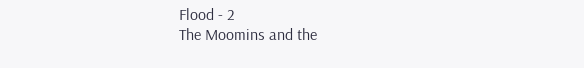Flood - 2
The Moomins and the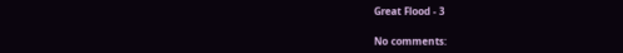Great Flood - 3

No comments: